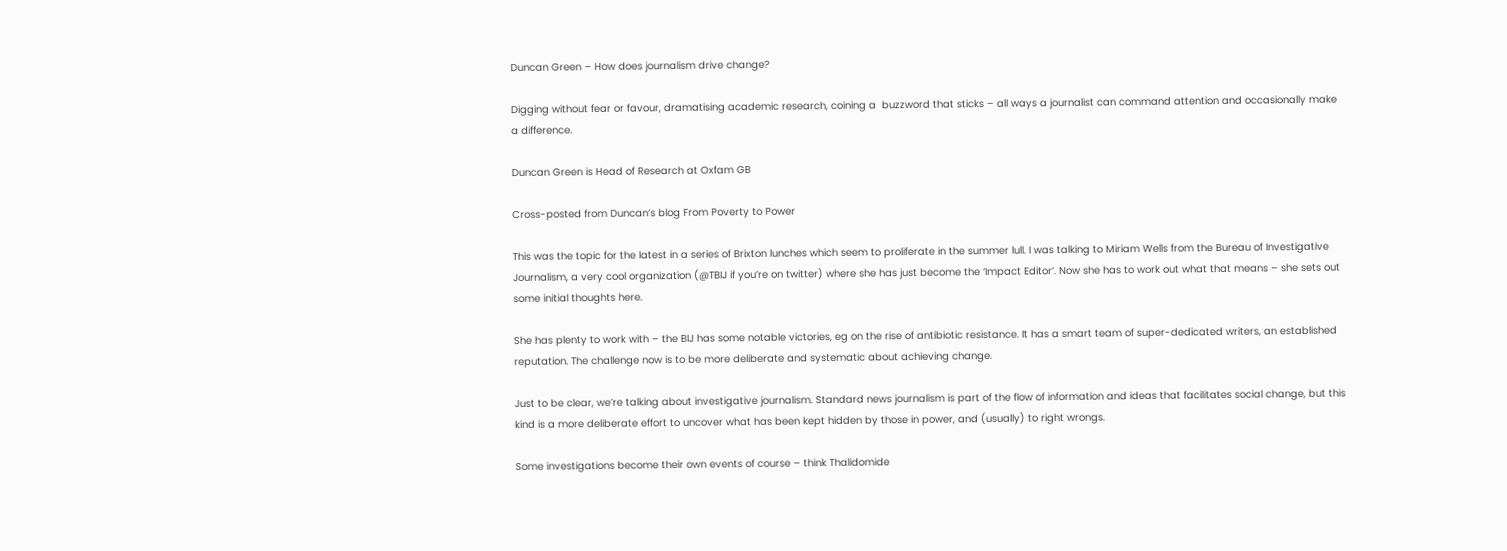Duncan Green – How does journalism drive change?

Digging without fear or favour, dramatising academic research, coining a  buzzword that sticks – all ways a journalist can command attention and occasionally make a difference.

Duncan Green is Head of Research at Oxfam GB

Cross-posted from Duncan’s blog From Poverty to Power

This was the topic for the latest in a series of Brixton lunches which seem to proliferate in the summer lull. I was talking to Miriam Wells from the Bureau of Investigative Journalism, a very cool organization (@TBIJ if you’re on twitter) where she has just become the ‘Impact Editor’. Now she has to work out what that means – she sets out some initial thoughts here.

She has plenty to work with – the BIJ has some notable victories, eg on the rise of antibiotic resistance. It has a smart team of super-dedicated writers, an established reputation. The challenge now is to be more deliberate and systematic about achieving change.

Just to be clear, we’re talking about investigative journalism. Standard news journalism is part of the flow of information and ideas that facilitates social change, but this kind is a more deliberate effort to uncover what has been kept hidden by those in power, and (usually) to right wrongs.

Some investigations become their own events of course – think Thalidomide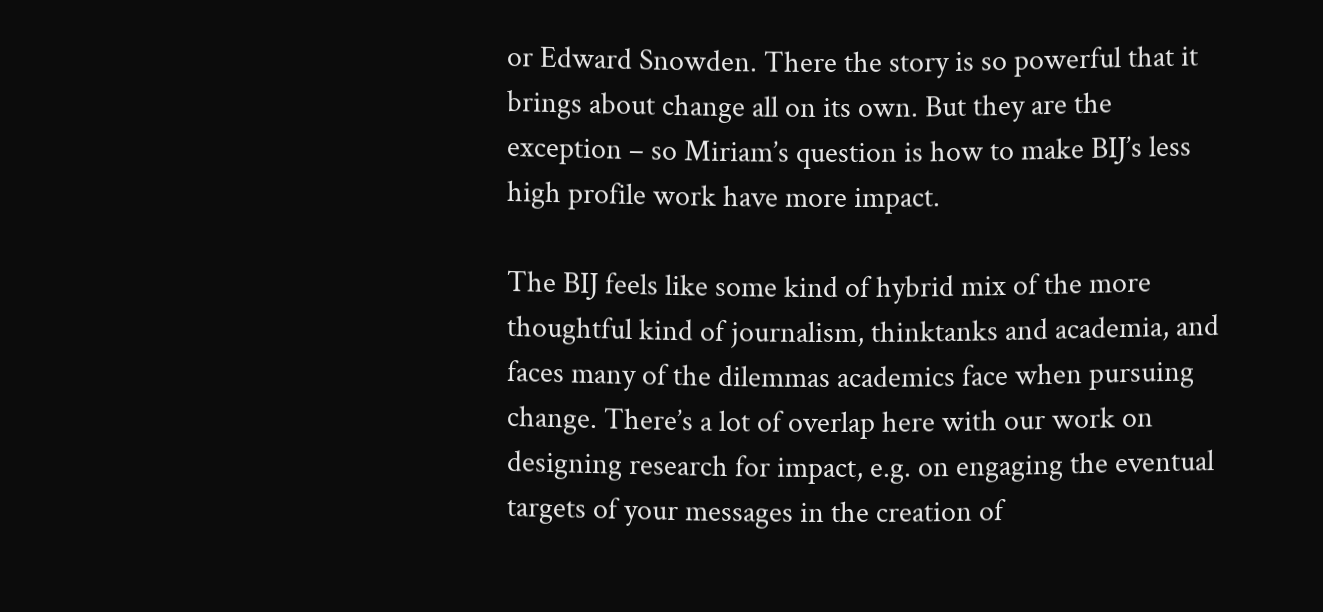or Edward Snowden. There the story is so powerful that it brings about change all on its own. But they are the exception – so Miriam’s question is how to make BIJ’s less high profile work have more impact.

The BIJ feels like some kind of hybrid mix of the more thoughtful kind of journalism, thinktanks and academia, and faces many of the dilemmas academics face when pursuing change. There’s a lot of overlap here with our work on designing research for impact, e.g. on engaging the eventual targets of your messages in the creation of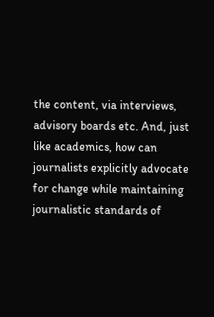the content, via interviews, advisory boards etc. And, just like academics, how can journalists explicitly advocate for change while maintaining journalistic standards of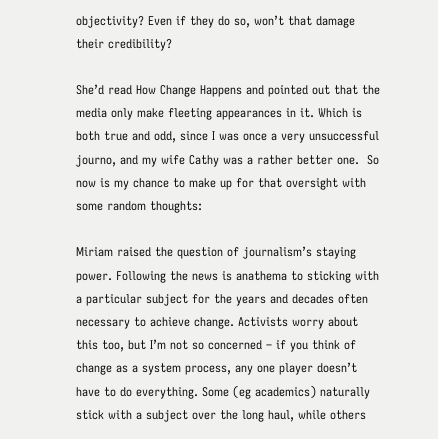objectivity? Even if they do so, won’t that damage their credibility?

She’d read How Change Happens and pointed out that the media only make fleeting appearances in it. Which is both true and odd, since I was once a very unsuccessful journo, and my wife Cathy was a rather better one.  So now is my chance to make up for that oversight with some random thoughts:

Miriam raised the question of journalism’s staying power. Following the news is anathema to sticking with a particular subject for the years and decades often necessary to achieve change. Activists worry about this too, but I’m not so concerned – if you think of change as a system process, any one player doesn’t have to do everything. Some (eg academics) naturally stick with a subject over the long haul, while others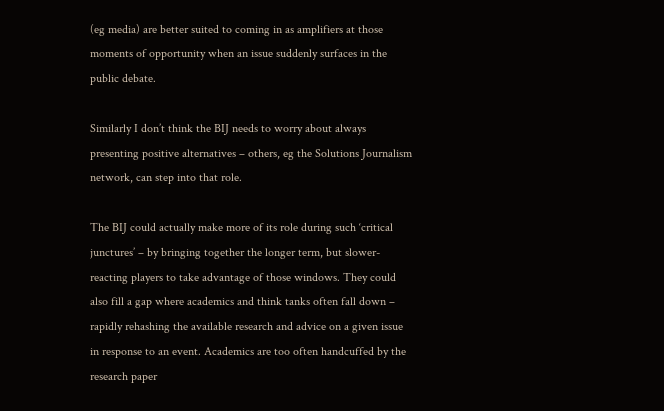(eg media) are better suited to coming in as amplifiers at those moments of opportunity when an issue suddenly surfaces in the public debate.

Similarly I don’t think the BIJ needs to worry about always presenting positive alternatives – others, eg the Solutions Journalism network, can step into that role.

The BIJ could actually make more of its role during such ‘critical junctures’ – by bringing together the longer term, but slower-reacting players to take advantage of those windows. They could also fill a gap where academics and think tanks often fall down – rapidly rehashing the available research and advice on a given issue in response to an event. Academics are too often handcuffed by the research paper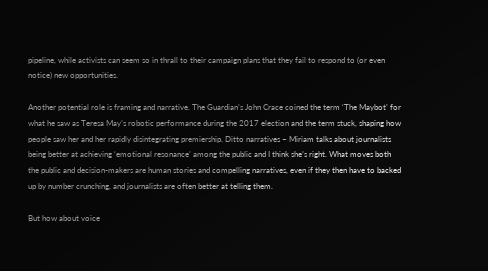pipeline, while activists can seem so in thrall to their campaign plans that they fail to respond to (or even notice) new opportunities.

Another potential role is framing and narrative. The Guardian’s John Crace coined the term ‘The Maybot’ for what he saw as Teresa May’s robotic performance during the 2017 election and the term stuck, shaping how people saw her and her rapidly disintegrating premiership. Ditto narratives – Miriam talks about journalists being better at achieving ‘emotional resonance’ among the public and I think she’s right. What moves both the public and decision-makers are human stories and compelling narratives, even if they then have to backed up by number crunching, and journalists are often better at telling them.

But how about voice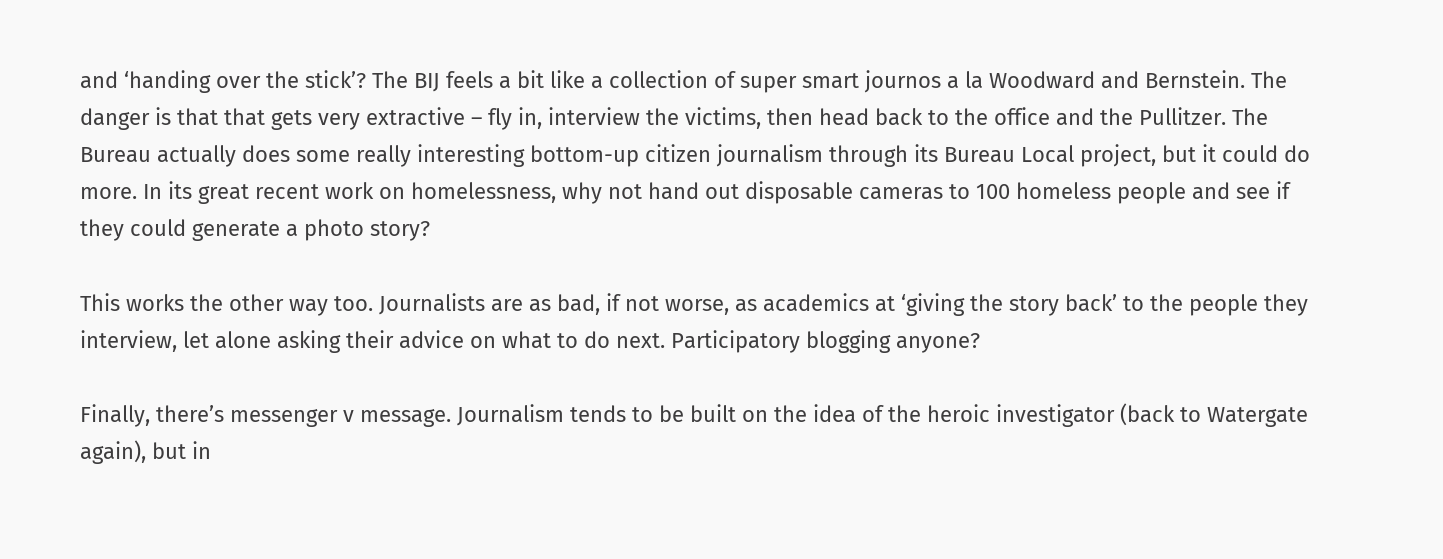and ‘handing over the stick’? The BIJ feels a bit like a collection of super smart journos a la Woodward and Bernstein. The danger is that that gets very extractive – fly in, interview the victims, then head back to the office and the Pullitzer. The Bureau actually does some really interesting bottom-up citizen journalism through its Bureau Local project, but it could do more. In its great recent work on homelessness, why not hand out disposable cameras to 100 homeless people and see if they could generate a photo story?

This works the other way too. Journalists are as bad, if not worse, as academics at ‘giving the story back’ to the people they interview, let alone asking their advice on what to do next. Participatory blogging anyone?

Finally, there’s messenger v message. Journalism tends to be built on the idea of the heroic investigator (back to Watergate again), but in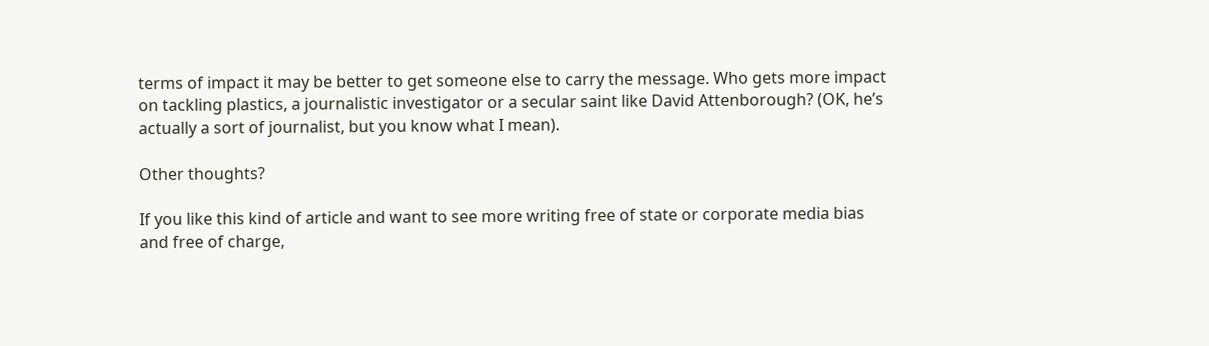terms of impact it may be better to get someone else to carry the message. Who gets more impact on tackling plastics, a journalistic investigator or a secular saint like David Attenborough? (OK, he’s actually a sort of journalist, but you know what I mean).

Other thoughts?

If you like this kind of article and want to see more writing free of state or corporate media bias and free of charge,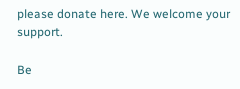please donate here. We welcome your support.

Be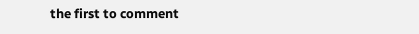the first to comment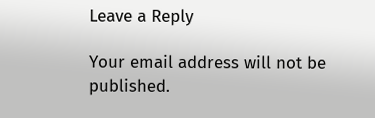Leave a Reply

Your email address will not be published.